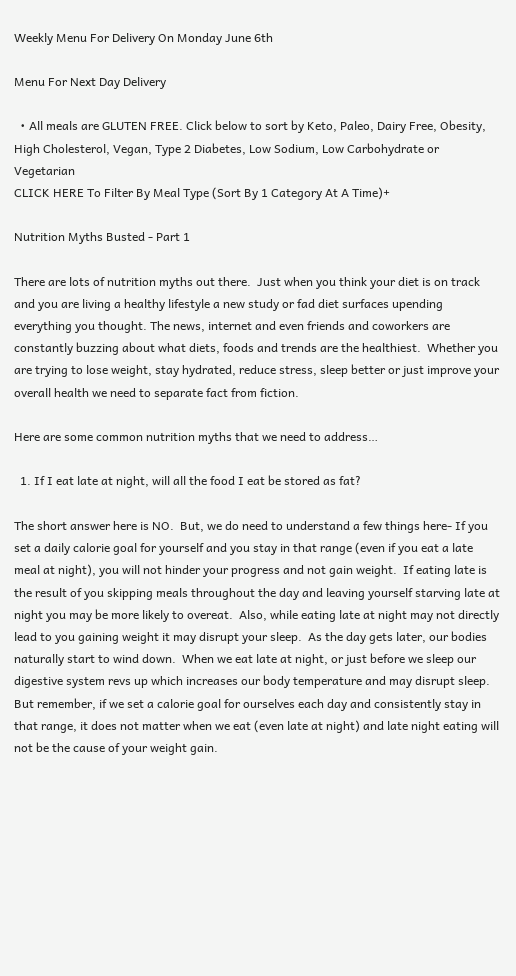Weekly Menu For Delivery On Monday June 6th

Menu For Next Day Delivery

  • All meals are GLUTEN FREE. Click below to sort by Keto, Paleo, Dairy Free, Obesity, High Cholesterol, Vegan, Type 2 Diabetes, Low Sodium, Low Carbohydrate or Vegetarian
CLICK HERE To Filter By Meal Type (Sort By 1 Category At A Time)+

Nutrition Myths Busted - Part 1

There are lots of nutrition myths out there.  Just when you think your diet is on track and you are living a healthy lifestyle a new study or fad diet surfaces upending everything you thought. The news, internet and even friends and coworkers are constantly buzzing about what diets, foods and trends are the healthiest.  Whether you are trying to lose weight, stay hydrated, reduce stress, sleep better or just improve your overall health we need to separate fact from fiction.

Here are some common nutrition myths that we need to address…

  1. If I eat late at night, will all the food I eat be stored as fat?

The short answer here is NO.  But, we do need to understand a few things here- If you set a daily calorie goal for yourself and you stay in that range (even if you eat a late meal at night), you will not hinder your progress and not gain weight.  If eating late is the result of you skipping meals throughout the day and leaving yourself starving late at night you may be more likely to overeat.  Also, while eating late at night may not directly lead to you gaining weight it may disrupt your sleep.  As the day gets later, our bodies naturally start to wind down.  When we eat late at night, or just before we sleep our digestive system revs up which increases our body temperature and may disrupt sleep.  But remember, if we set a calorie goal for ourselves each day and consistently stay in that range, it does not matter when we eat (even late at night) and late night eating will not be the cause of your weight gain.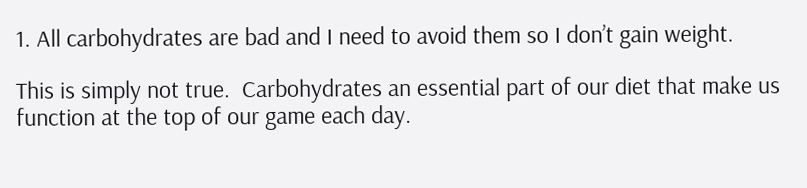1. All carbohydrates are bad and I need to avoid them so I don’t gain weight.

This is simply not true.  Carbohydrates an essential part of our diet that make us function at the top of our game each day.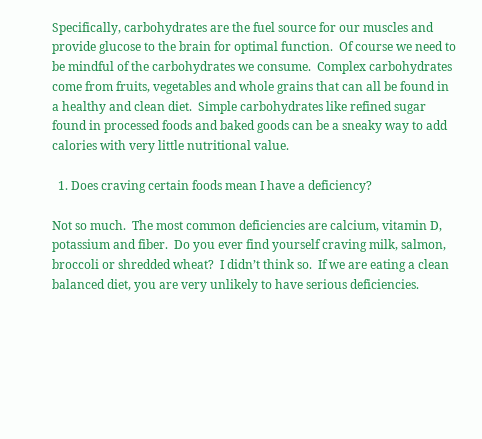Specifically, carbohydrates are the fuel source for our muscles and provide glucose to the brain for optimal function.  Of course we need to be mindful of the carbohydrates we consume.  Complex carbohydrates come from fruits, vegetables and whole grains that can all be found in a healthy and clean diet.  Simple carbohydrates like refined sugar found in processed foods and baked goods can be a sneaky way to add calories with very little nutritional value.

  1. Does craving certain foods mean I have a deficiency?

Not so much.  The most common deficiencies are calcium, vitamin D, potassium and fiber.  Do you ever find yourself craving milk, salmon, broccoli or shredded wheat?  I didn’t think so.  If we are eating a clean balanced diet, you are very unlikely to have serious deficiencies.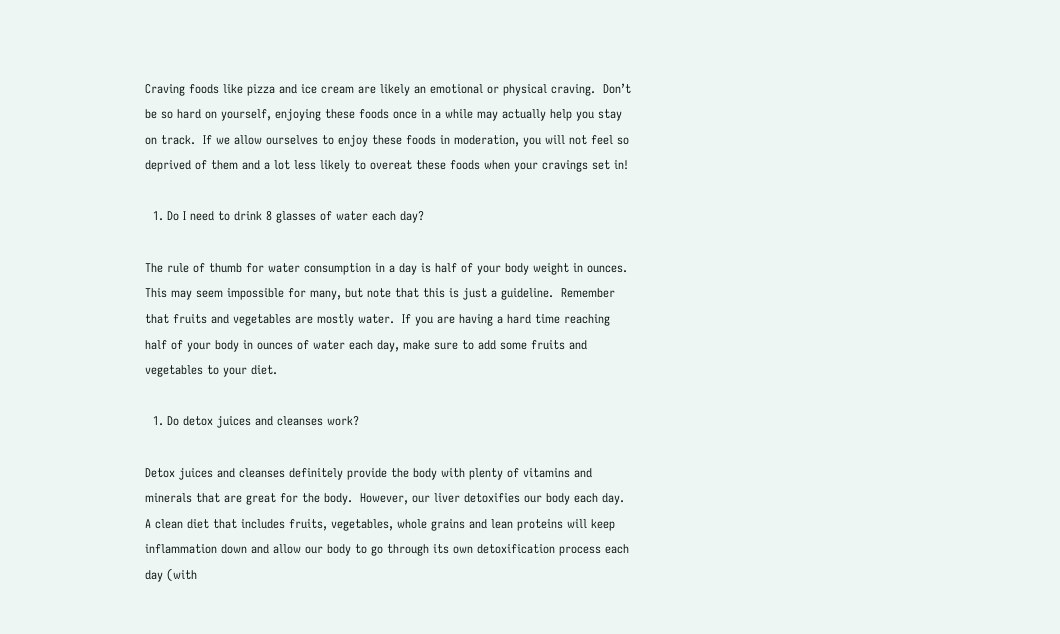Craving foods like pizza and ice cream are likely an emotional or physical craving.  Don’t be so hard on yourself, enjoying these foods once in a while may actually help you stay on track.  If we allow ourselves to enjoy these foods in moderation, you will not feel so deprived of them and a lot less likely to overeat these foods when your cravings set in!

  1. Do I need to drink 8 glasses of water each day?

The rule of thumb for water consumption in a day is half of your body weight in ounces.  This may seem impossible for many, but note that this is just a guideline.  Remember that fruits and vegetables are mostly water.  If you are having a hard time reaching half of your body in ounces of water each day, make sure to add some fruits and vegetables to your diet.

  1. Do detox juices and cleanses work?

Detox juices and cleanses definitely provide the body with plenty of vitamins and minerals that are great for the body.  However, our liver detoxifies our body each day.  A clean diet that includes fruits, vegetables, whole grains and lean proteins will keep inflammation down and allow our body to go through its own detoxification process each day (with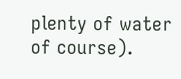plenty of water of course).